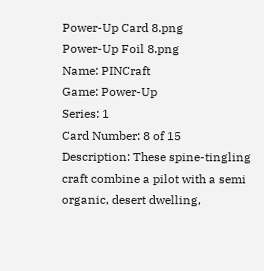Power-Up Card 8.png
Power-Up Foil 8.png
Name: PINCraft
Game: Power-Up
Series: 1
Card Number: 8 of 15
Description: These spine-tingling craft combine a pilot with a semi organic, desert dwelling,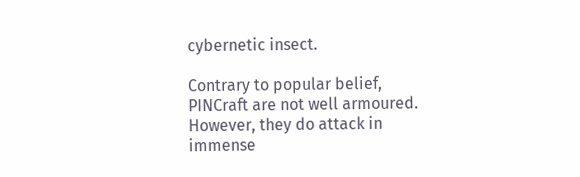cybernetic insect.

Contrary to popular belief, PINCraft are not well armoured. However, they do attack in immense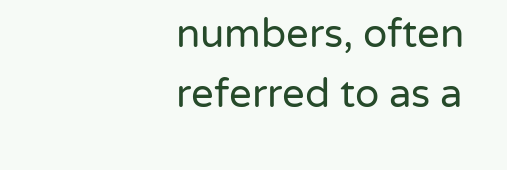numbers, often referred to as a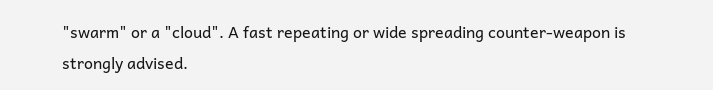"swarm" or a "cloud". A fast repeating or wide spreading counter-weapon is strongly advised.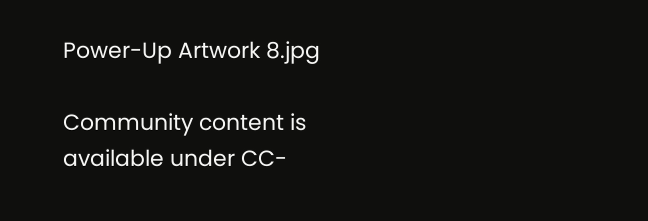Power-Up Artwork 8.jpg

Community content is available under CC-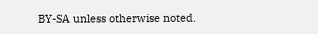BY-SA unless otherwise noted.